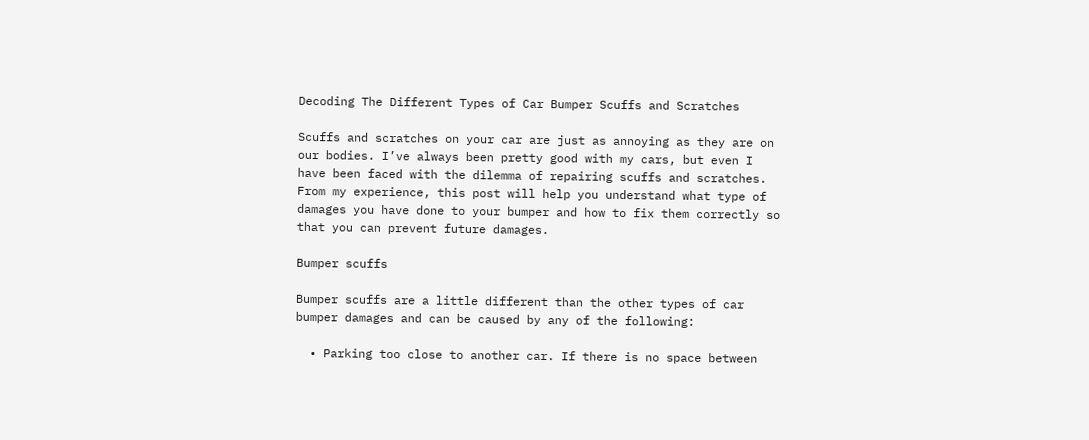Decoding The Different Types of Car Bumper Scuffs and Scratches

Scuffs and scratches on your car are just as annoying as they are on our bodies. I’ve always been pretty good with my cars, but even I have been faced with the dilemma of repairing scuffs and scratches. From my experience, this post will help you understand what type of damages you have done to your bumper and how to fix them correctly so that you can prevent future damages.

Bumper scuffs

Bumper scuffs are a little different than the other types of car bumper damages and can be caused by any of the following:

  • Parking too close to another car. If there is no space between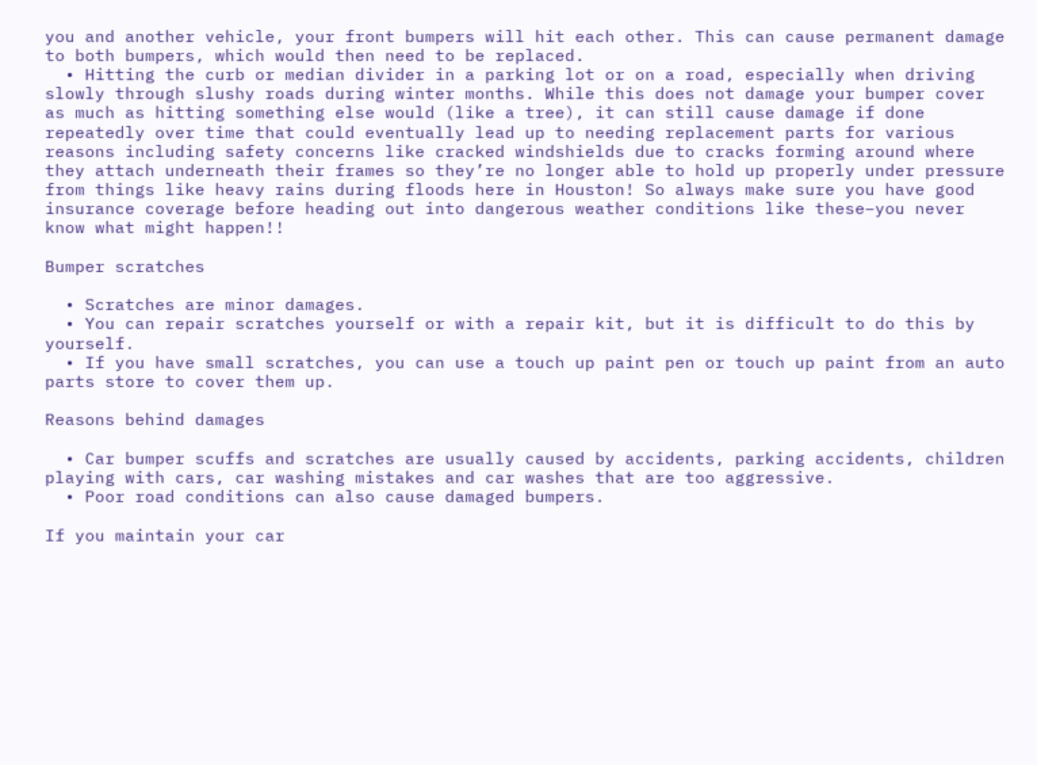you and another vehicle, your front bumpers will hit each other. This can cause permanent damage to both bumpers, which would then need to be replaced.
  • Hitting the curb or median divider in a parking lot or on a road, especially when driving slowly through slushy roads during winter months. While this does not damage your bumper cover as much as hitting something else would (like a tree), it can still cause damage if done repeatedly over time that could eventually lead up to needing replacement parts for various reasons including safety concerns like cracked windshields due to cracks forming around where they attach underneath their frames so they’re no longer able to hold up properly under pressure from things like heavy rains during floods here in Houston! So always make sure you have good insurance coverage before heading out into dangerous weather conditions like these–you never know what might happen!!

Bumper scratches

  • Scratches are minor damages.
  • You can repair scratches yourself or with a repair kit, but it is difficult to do this by yourself.
  • If you have small scratches, you can use a touch up paint pen or touch up paint from an auto parts store to cover them up.

Reasons behind damages

  • Car bumper scuffs and scratches are usually caused by accidents, parking accidents, children playing with cars, car washing mistakes and car washes that are too aggressive.
  • Poor road conditions can also cause damaged bumpers.

If you maintain your car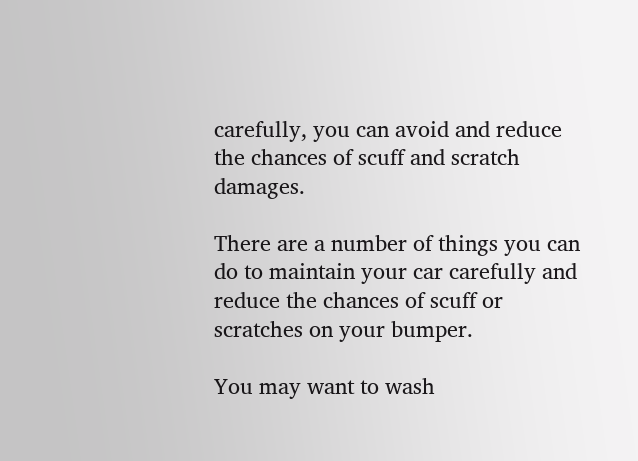carefully, you can avoid and reduce the chances of scuff and scratch damages.

There are a number of things you can do to maintain your car carefully and reduce the chances of scuff or scratches on your bumper.

You may want to wash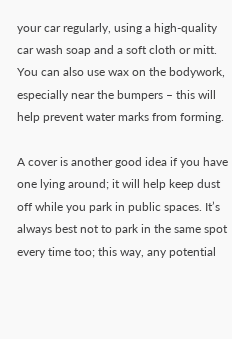your car regularly, using a high-quality car wash soap and a soft cloth or mitt. You can also use wax on the bodywork, especially near the bumpers – this will help prevent water marks from forming.

A cover is another good idea if you have one lying around; it will help keep dust off while you park in public spaces. It’s always best not to park in the same spot every time too; this way, any potential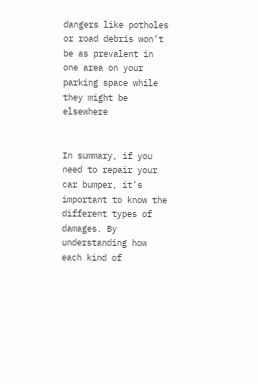dangers like potholes or road debris won’t be as prevalent in one area on your parking space while they might be elsewhere


In summary, if you need to repair your car bumper, it’s important to know the different types of damages. By understanding how each kind of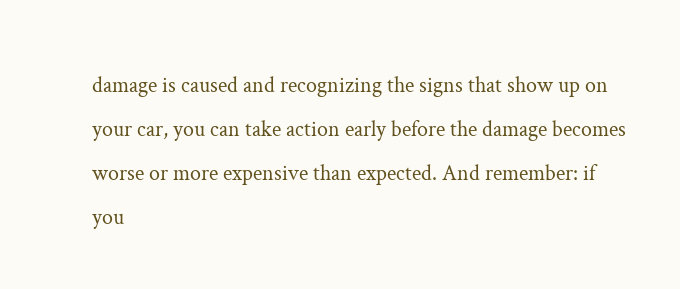damage is caused and recognizing the signs that show up on your car, you can take action early before the damage becomes worse or more expensive than expected. And remember: if you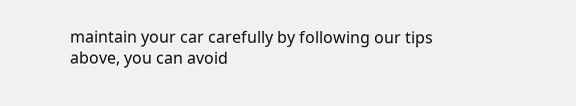maintain your car carefully by following our tips above, you can avoid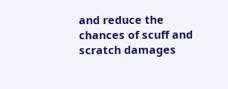and reduce the chances of scuff and scratch damages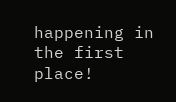happening in the first place!